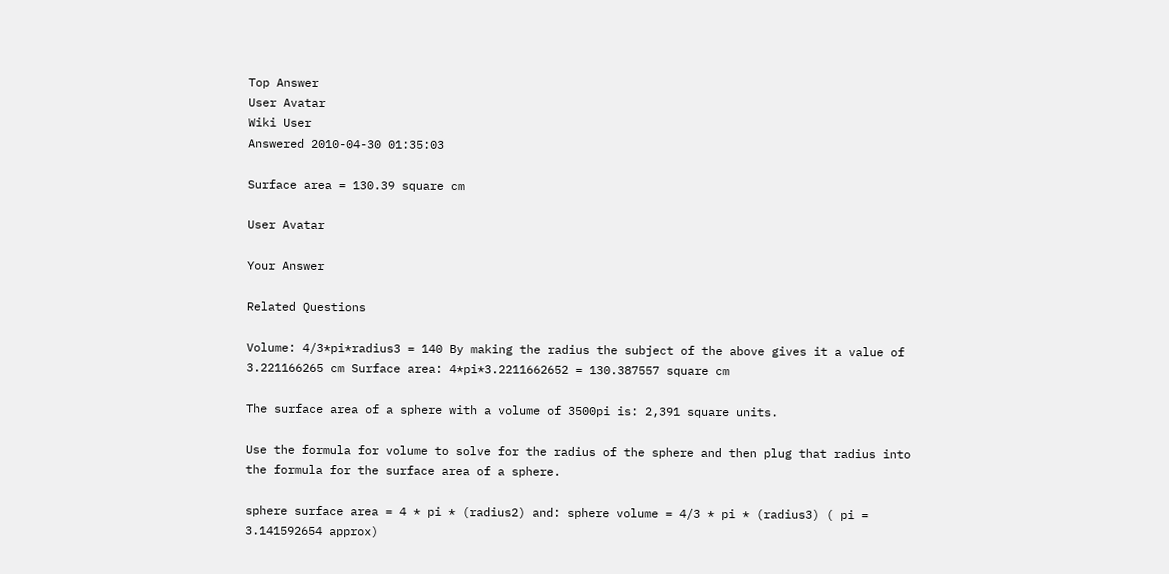Top Answer
User Avatar
Wiki User
Answered 2010-04-30 01:35:03

Surface area = 130.39 square cm

User Avatar

Your Answer

Related Questions

Volume: 4/3*pi*radius3 = 140 By making the radius the subject of the above gives it a value of 3.221166265 cm Surface area: 4*pi*3.2211662652 = 130.387557 square cm

The surface area of a sphere with a volume of 3500pi is: 2,391 square units.

Use the formula for volume to solve for the radius of the sphere and then plug that radius into the formula for the surface area of a sphere.

sphere surface area = 4 * pi * (radius2) and: sphere volume = 4/3 * pi * (radius3) ( pi = 3.141592654 approx)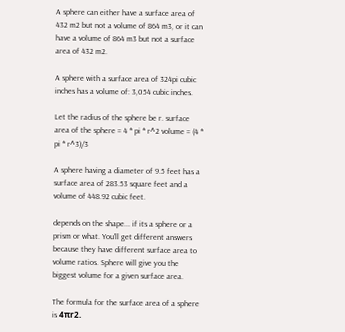A sphere can either have a surface area of 432 m2 but not a volume of 864 m3, or it can have a volume of 864 m3 but not a surface area of 432 m2.

A sphere with a surface area of 324pi cubic inches has a volume of: 3,054 cubic inches.

Let the radius of the sphere be r. surface area of the sphere = 4 * pi * r^2 volume = (4 * pi * r^3)/3

A sphere having a diameter of 9.5 feet has a surface area of 283.53 square feet and a volume of 448.92 cubic feet.

depends on the shape... if its a sphere or a prism or what. You'll get different answers because they have different surface area to volume ratios. Sphere will give you the biggest volume for a given surface area.

The formula for the surface area of a sphere is 4πr2.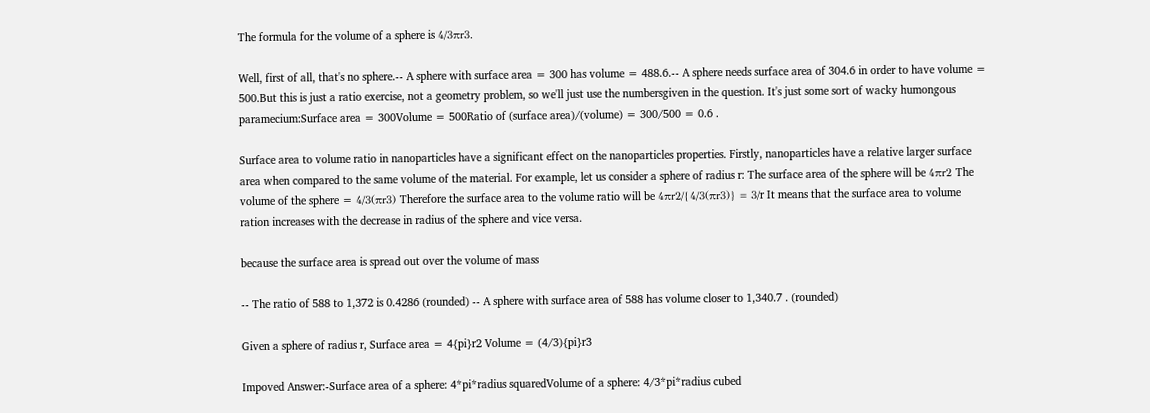The formula for the volume of a sphere is 4/3πr3.

Well, first of all, that's no sphere.-- A sphere with surface area = 300 has volume = 488.6.-- A sphere needs surface area of 304.6 in order to have volume = 500.But this is just a ratio exercise, not a geometry problem, so we'll just use the numbersgiven in the question. It's just some sort of wacky humongous paramecium:Surface area = 300Volume = 500Ratio of (surface area)/(volume) = 300/500 = 0.6 .

Surface area to volume ratio in nanoparticles have a significant effect on the nanoparticles properties. Firstly, nanoparticles have a relative larger surface area when compared to the same volume of the material. For example, let us consider a sphere of radius r: The surface area of the sphere will be 4πr2 The volume of the sphere = 4/3(πr3) Therefore the surface area to the volume ratio will be 4πr2/{4/3(πr3)} = 3/r It means that the surface area to volume ration increases with the decrease in radius of the sphere and vice versa.

because the surface area is spread out over the volume of mass

-- The ratio of 588 to 1,372 is 0.4286 (rounded) -- A sphere with surface area of 588 has volume closer to 1,340.7 . (rounded)

Given a sphere of radius r, Surface area = 4{pi}r2 Volume = (4/3){pi}r3

Impoved Answer:-Surface area of a sphere: 4*pi*radius squaredVolume of a sphere: 4/3*pi*radius cubed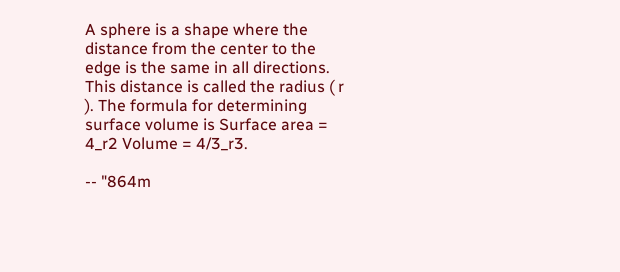A sphere is a shape where the distance from the center to the edge is the same in all directions. This distance is called the radius ( r ). The formula for determining surface volume is Surface area = 4_r2 Volume = 4/3_r3.

-- "864m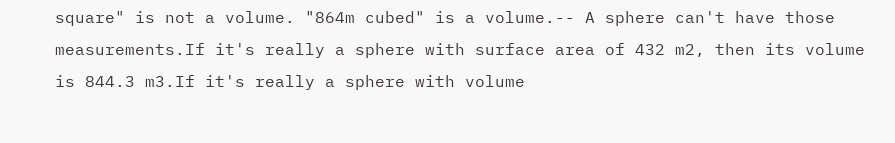square" is not a volume. "864m cubed" is a volume.-- A sphere can't have those measurements.If it's really a sphere with surface area of 432 m2, then its volume is 844.3 m3.If it's really a sphere with volume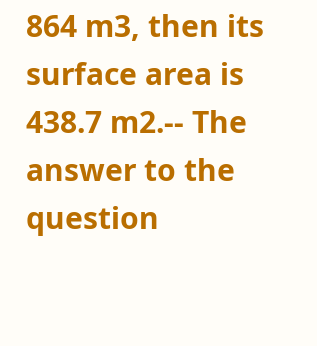864 m3, then its surface area is 438.7 m2.-- The answer to the question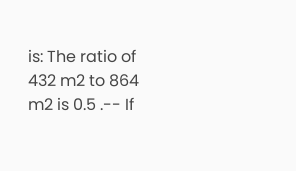is: The ratio of 432 m2 to 864 m2 is 0.5 .-- If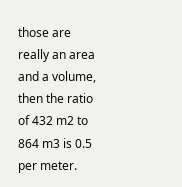those are really an area and a volume, then the ratio of 432 m2 to 864 m3 is 0.5 per meter.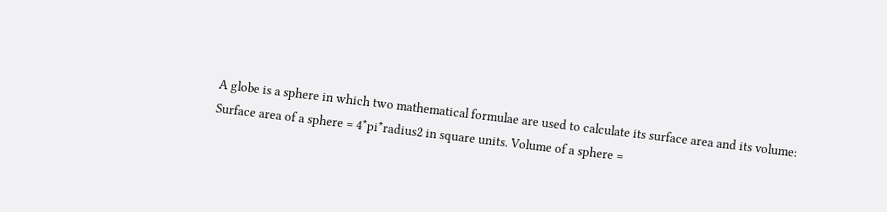A globe is a sphere in which two mathematical formulae are used to calculate its surface area and its volume: Surface area of a sphere = 4*pi*radius2 in square units. Volume of a sphere =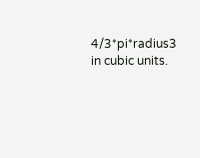4/3*pi*radius3 in cubic units.